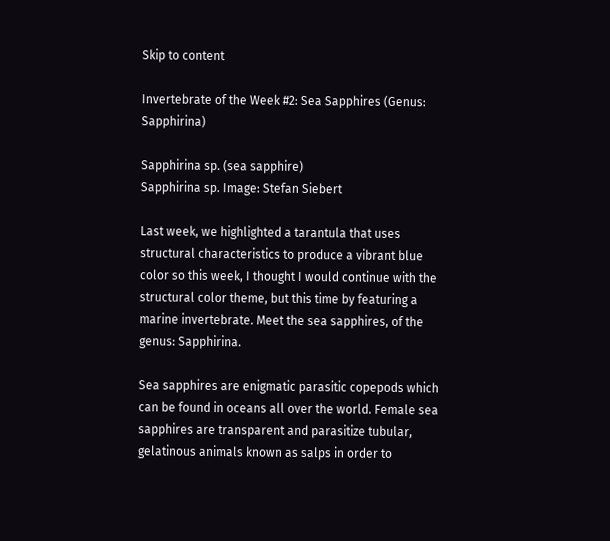Skip to content

Invertebrate of the Week #2: Sea Sapphires (Genus: Sapphirina)

Sapphirina sp. (sea sapphire)
Sapphirina sp. Image: Stefan Siebert

Last week, we highlighted a tarantula that uses structural characteristics to produce a vibrant blue color so this week, I thought I would continue with the structural color theme, but this time by featuring a marine invertebrate. Meet the sea sapphires, of the genus: Sapphirina.

Sea sapphires are enigmatic parasitic copepods which can be found in oceans all over the world. Female sea sapphires are transparent and parasitize tubular, gelatinous animals known as salps in order to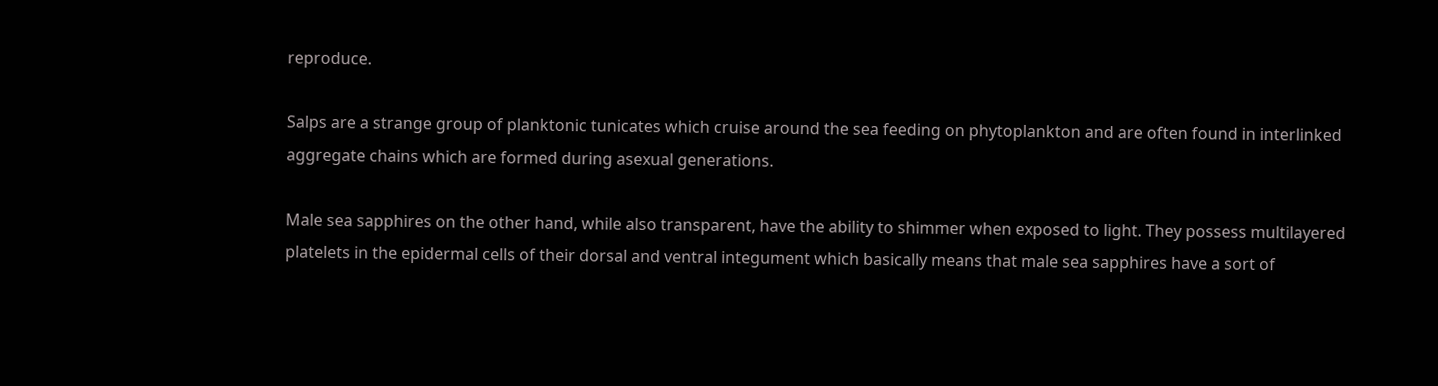reproduce.

Salps are a strange group of planktonic tunicates which cruise around the sea feeding on phytoplankton and are often found in interlinked aggregate chains which are formed during asexual generations.

Male sea sapphires on the other hand, while also transparent, have the ability to shimmer when exposed to light. They possess multilayered platelets in the epidermal cells of their dorsal and ventral integument which basically means that male sea sapphires have a sort of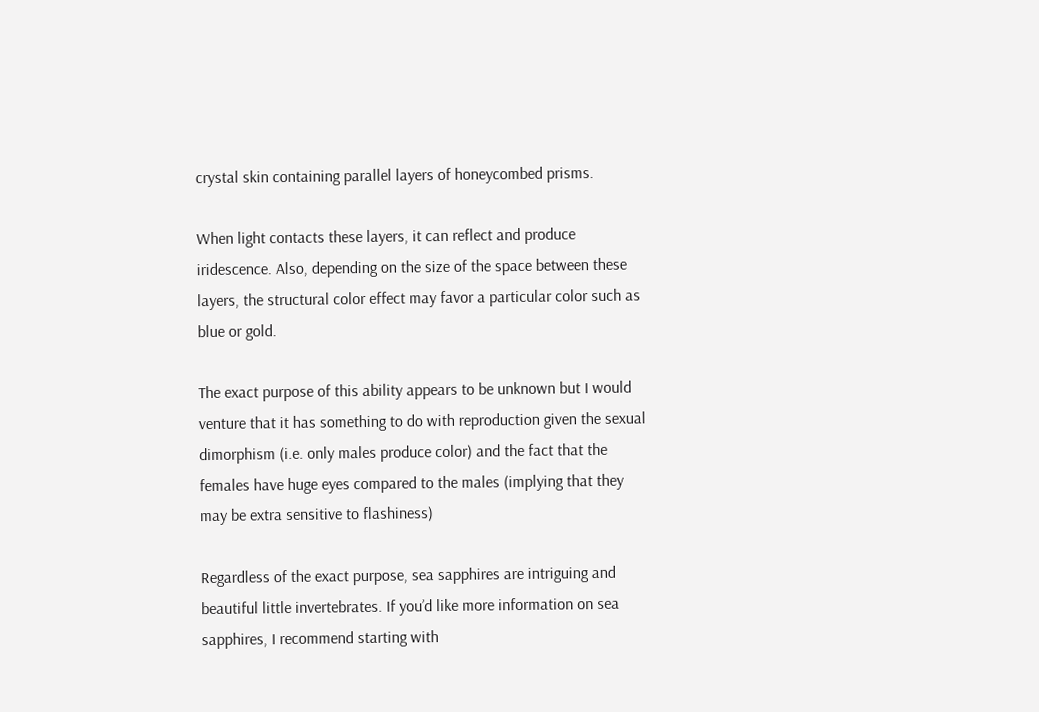crystal skin containing parallel layers of honeycombed prisms.

When light contacts these layers, it can reflect and produce iridescence. Also, depending on the size of the space between these layers, the structural color effect may favor a particular color such as blue or gold.

The exact purpose of this ability appears to be unknown but I would venture that it has something to do with reproduction given the sexual dimorphism (i.e. only males produce color) and the fact that the females have huge eyes compared to the males (implying that they may be extra sensitive to flashiness)

Regardless of the exact purpose, sea sapphires are intriguing and beautiful little invertebrates. If you’d like more information on sea sapphires, I recommend starting with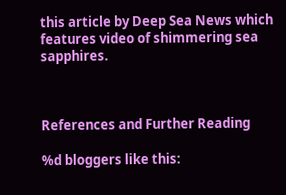this article by Deep Sea News which features video of shimmering sea sapphires.



References and Further Reading

%d bloggers like this: